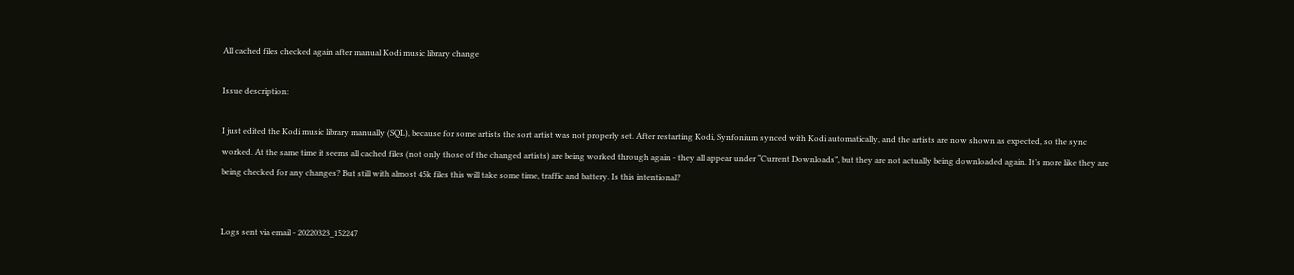All cached files checked again after manual Kodi music library change

Issue description:

I just edited the Kodi music library manually (SQL), because for some artists the sort artist was not properly set. After restarting Kodi, Synfonium synced with Kodi automatically, and the artists are now shown as expected, so the sync worked. At the same time it seems all cached files (not only those of the changed artists) are being worked through again - they all appear under “Current Downloads”, but they are not actually being downloaded again. It’s more like they are being checked for any changes? But still with almost 45k files this will take some time, traffic and battery. Is this intentional?


Logs sent via email - 20220323_152247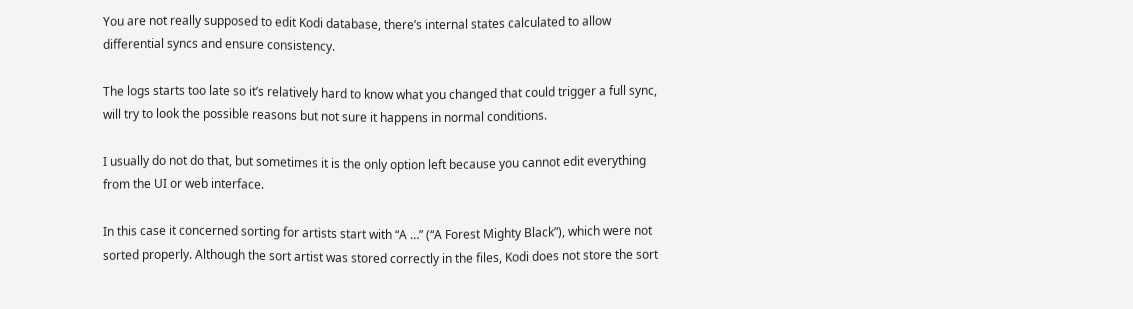You are not really supposed to edit Kodi database, there’s internal states calculated to allow differential syncs and ensure consistency.

The logs starts too late so it’s relatively hard to know what you changed that could trigger a full sync, will try to look the possible reasons but not sure it happens in normal conditions.

I usually do not do that, but sometimes it is the only option left because you cannot edit everything from the UI or web interface.

In this case it concerned sorting for artists start with “A …” (“A Forest Mighty Black”), which were not sorted properly. Although the sort artist was stored correctly in the files, Kodi does not store the sort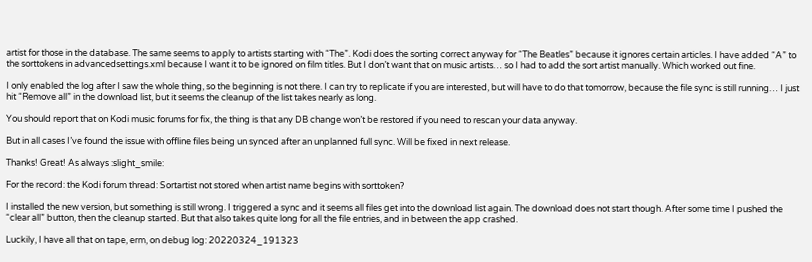artist for those in the database. The same seems to apply to artists starting with “The”. Kodi does the sorting correct anyway for “The Beatles” because it ignores certain articles. I have added “A” to the sorttokens in advancedsettings.xml because I want it to be ignored on film titles. But I don’t want that on music artists… so I had to add the sort artist manually. Which worked out fine.

I only enabled the log after I saw the whole thing, so the beginning is not there. I can try to replicate if you are interested, but will have to do that tomorrow, because the file sync is still running… I just hit “Remove all” in the download list, but it seems the cleanup of the list takes nearly as long.

You should report that on Kodi music forums for fix, the thing is that any DB change won’t be restored if you need to rescan your data anyway.

But in all cases I’ve found the issue with offline files being un synced after an unplanned full sync. Will be fixed in next release.

Thanks! Great! As always :slight_smile:

For the record: the Kodi forum thread: Sortartist not stored when artist name begins with sorttoken?

I installed the new version, but something is still wrong. I triggered a sync and it seems all files get into the download list again. The download does not start though. After some time I pushed the “clear all” button, then the cleanup started. But that also takes quite long for all the file entries, and in between the app crashed.

Luckily, I have all that on tape, erm, on debug log: 20220324_191323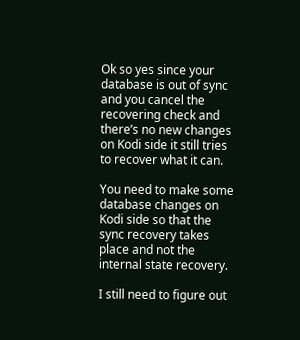Ok so yes since your database is out of sync and you cancel the recovering check and there’s no new changes on Kodi side it still tries to recover what it can.

You need to make some database changes on Kodi side so that the sync recovery takes place and not the internal state recovery.

I still need to figure out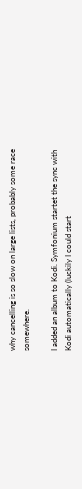why cancelling is so slow on large lists, probably some race somewhere.

I added an album to Kodi. Symfonium startet the sync with Kodi automatically (luckily I could start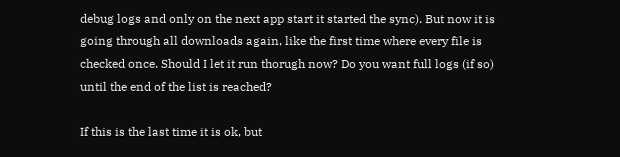debug logs and only on the next app start it started the sync). But now it is going through all downloads again, like the first time where every file is checked once. Should I let it run thorugh now? Do you want full logs (if so) until the end of the list is reached?

If this is the last time it is ok, but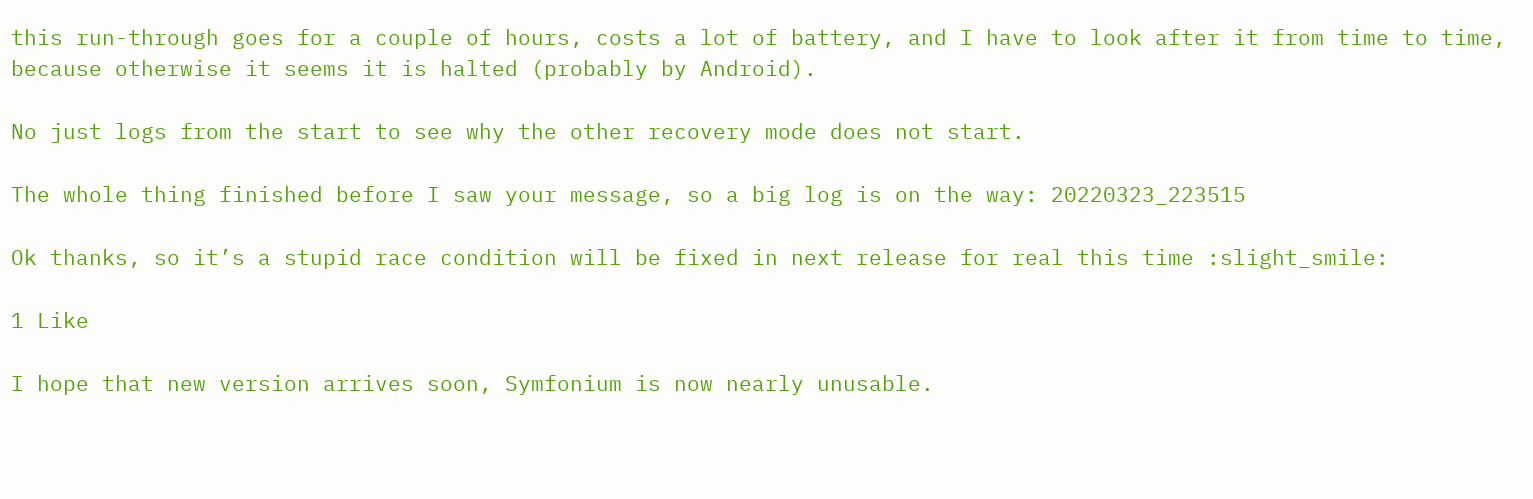this run-through goes for a couple of hours, costs a lot of battery, and I have to look after it from time to time, because otherwise it seems it is halted (probably by Android).

No just logs from the start to see why the other recovery mode does not start.

The whole thing finished before I saw your message, so a big log is on the way: 20220323_223515

Ok thanks, so it’s a stupid race condition will be fixed in next release for real this time :slight_smile:

1 Like

I hope that new version arrives soon, Symfonium is now nearly unusable.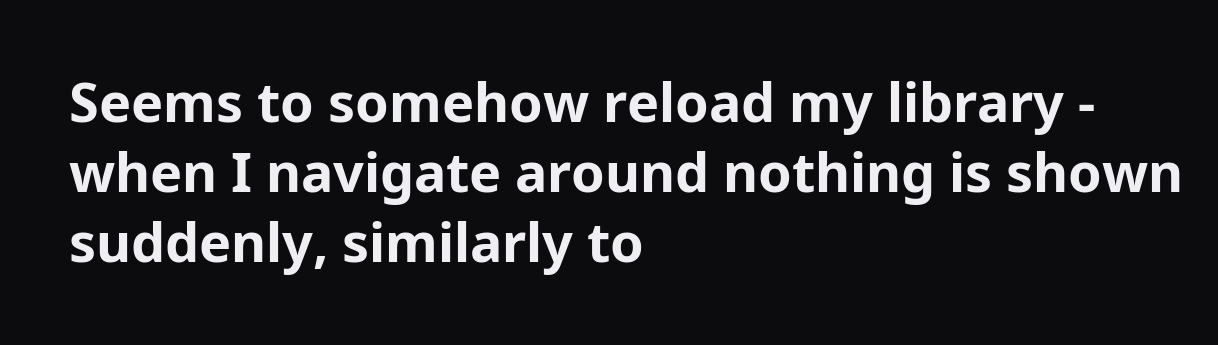Seems to somehow reload my library - when I navigate around nothing is shown suddenly, similarly to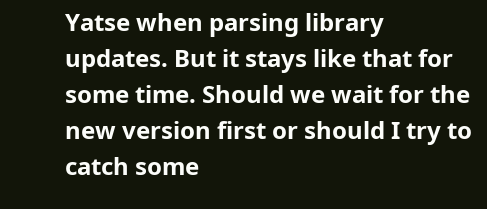Yatse when parsing library updates. But it stays like that for some time. Should we wait for the new version first or should I try to catch some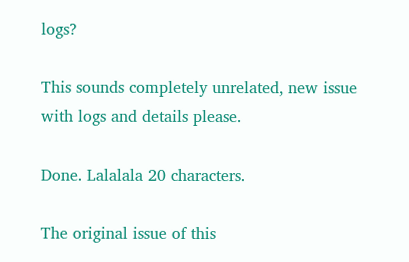logs?

This sounds completely unrelated, new issue with logs and details please.

Done. Lalalala 20 characters.

The original issue of this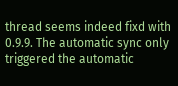thread seems indeed fixd with 0.9.9. The automatic sync only triggered the automatic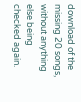download of the missing 20 songs, without anything else being checked again.